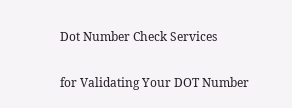Dot Number Check Services

for Validating Your DOT Number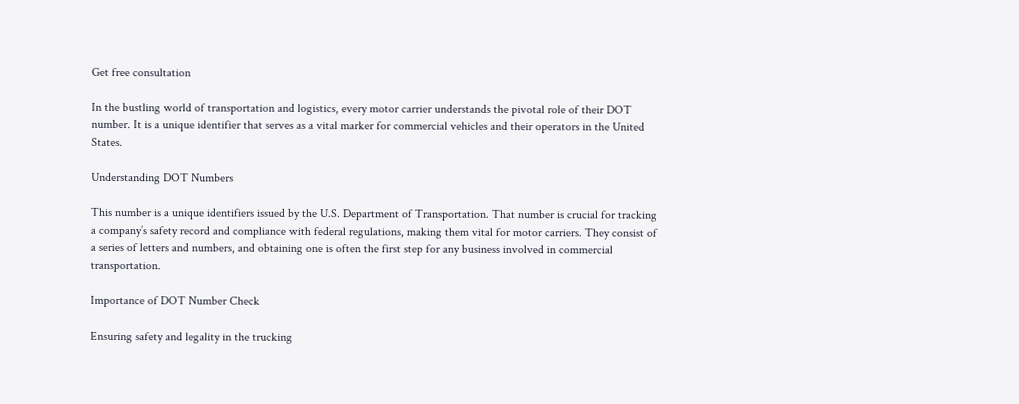Get free consultation

In the bustling world of transportation and logistics, every motor carrier understands the pivotal role of their DOT number. It is a unique identifier that serves as a vital marker for commercial vehicles and their operators in the United States.

Understanding DOT Numbers

This number is a unique identifiers issued by the U.S. Department of Transportation. That number is crucial for tracking a company’s safety record and compliance with federal regulations, making them vital for motor carriers. They consist of a series of letters and numbers, and obtaining one is often the first step for any business involved in commercial transportation.

Importance of DOT Number Check

Ensuring safety and legality in the trucking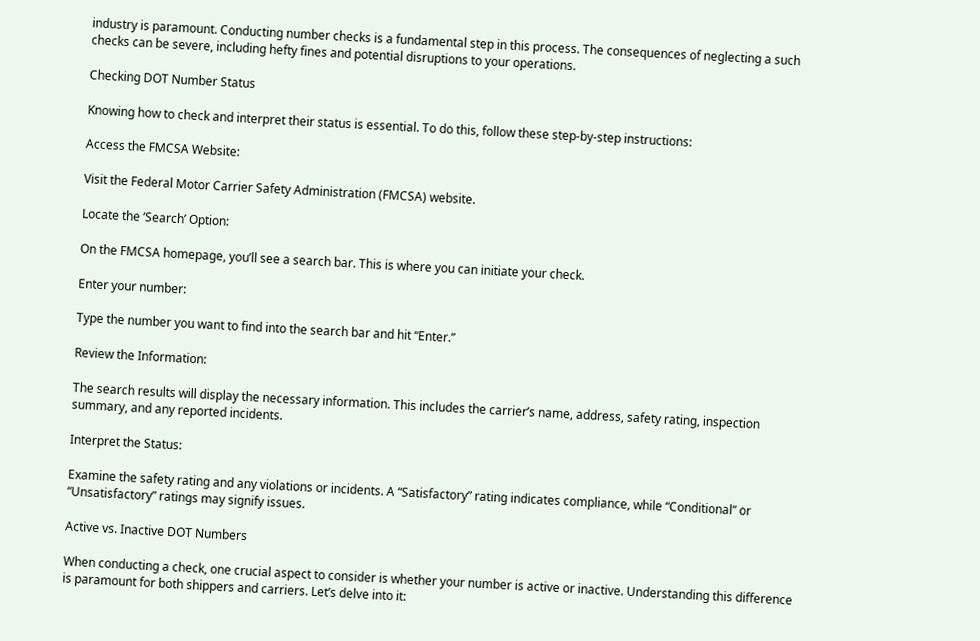industry is paramount. Conducting number checks is a fundamental step in this process. The consequences of neglecting a such checks can be severe, including hefty fines and potential disruptions to your operations.

Checking DOT Number Status

Knowing how to check and interpret their status is essential. To do this, follow these step-by-step instructions:

Access the FMCSA Website:

Visit the Federal Motor Carrier Safety Administration (FMCSA) website.

Locate the ‘Search’ Option:

On the FMCSA homepage, you’ll see a search bar. This is where you can initiate your check.

Enter your number:

Type the number you want to find into the search bar and hit “Enter.”

Review the Information:

The search results will display the necessary information. This includes the carrier’s name, address, safety rating, inspection summary, and any reported incidents.

Interpret the Status:

Examine the safety rating and any violations or incidents. A “Satisfactory” rating indicates compliance, while “Conditional” or “Unsatisfactory” ratings may signify issues.

Active vs. Inactive DOT Numbers

When conducting a check, one crucial aspect to consider is whether your number is active or inactive. Understanding this difference is paramount for both shippers and carriers. Let’s delve into it: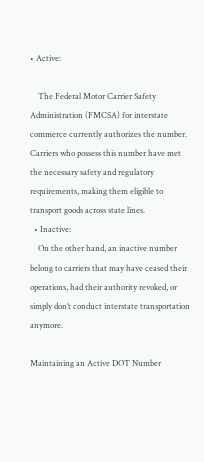• Active:

    The Federal Motor Carrier Safety Administration (FMCSA) for interstate commerce currently authorizes the number. Carriers who possess this number have met the necessary safety and regulatory requirements, making them eligible to transport goods across state lines.
  • Inactive:
    On the other hand, an inactive number belong to carriers that may have ceased their operations, had their authority revoked, or simply don’t conduct interstate transportation anymore.

Maintaining an Active DOT Number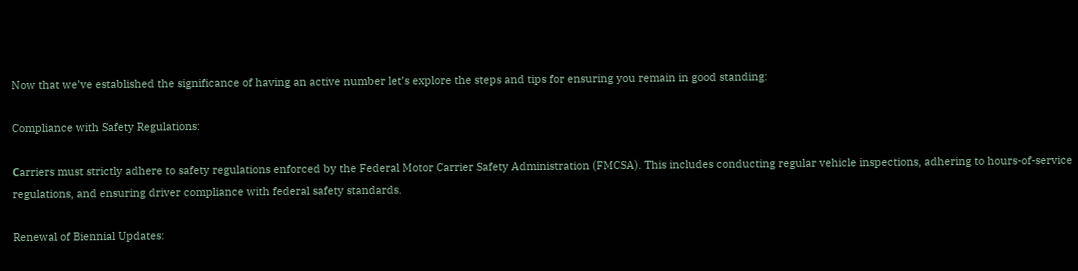Now that we’ve established the significance of having an active number let’s explore the steps and tips for ensuring you remain in good standing:

Compliance with Safety Regulations:

Сarriers must strictly adhere to safety regulations enforced by the Federal Motor Carrier Safety Administration (FMCSA). This includes conducting regular vehicle inspections, adhering to hours-of-service regulations, and ensuring driver compliance with federal safety standards.

Renewal of Biennial Updates: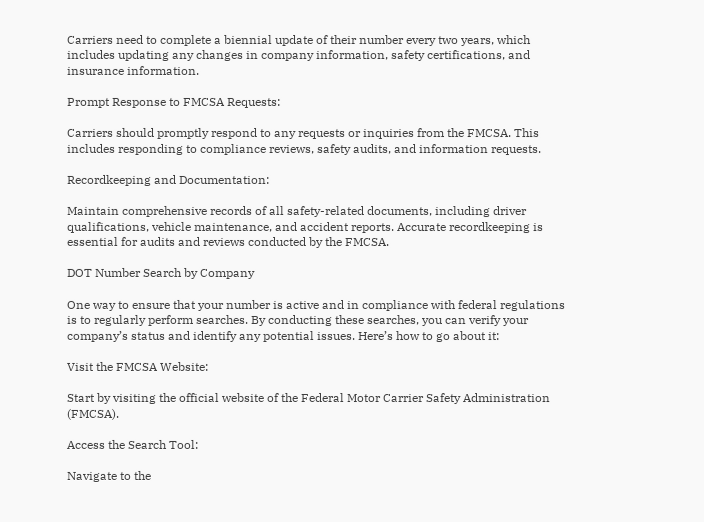Carriers need to complete a biennial update of their number every two years, which includes updating any changes in company information, safety certifications, and insurance information.

Prompt Response to FMCSA Requests:

Carriers should promptly respond to any requests or inquiries from the FMCSA. This includes responding to compliance reviews, safety audits, and information requests.

Recordkeeping and Documentation:

Maintain comprehensive records of all safety-related documents, including driver qualifications, vehicle maintenance, and accident reports. Accurate recordkeeping is essential for audits and reviews conducted by the FMCSA.

DOT Number Search by Company

One way to ensure that your number is active and in compliance with federal regulations is to regularly perform searches. By conducting these searches, you can verify your company’s status and identify any potential issues. Here’s how to go about it:

Visit the FMCSA Website:

Start by visiting the official website of the Federal Motor Carrier Safety Administration (FMCSA).

Access the Search Tool:

Navigate to the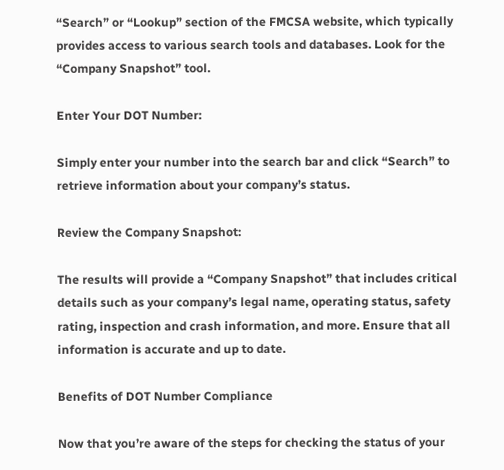“Search” or “Lookup” section of the FMCSA website, which typically provides access to various search tools and databases. Look for the “Company Snapshot” tool.

Enter Your DOT Number:

Simply enter your number into the search bar and click “Search” to retrieve information about your company’s status.

Review the Company Snapshot:

The results will provide a “Company Snapshot” that includes critical details such as your company’s legal name, operating status, safety rating, inspection and crash information, and more. Ensure that all information is accurate and up to date.

Benefits of DOT Number Compliance

Now that you’re aware of the steps for checking the status of your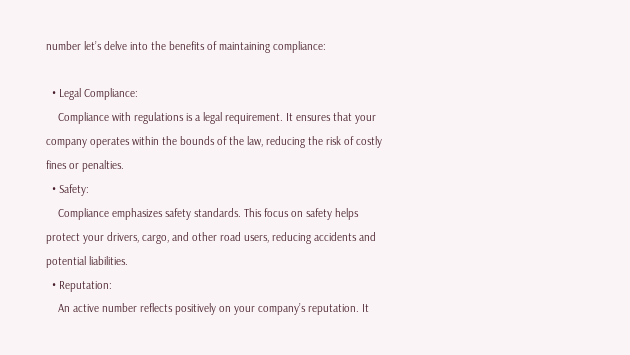number let’s delve into the benefits of maintaining compliance:

  • Legal Compliance:
    Compliance with regulations is a legal requirement. It ensures that your company operates within the bounds of the law, reducing the risk of costly fines or penalties.
  • Safety:
    Compliance emphasizes safety standards. This focus on safety helps protect your drivers, cargo, and other road users, reducing accidents and potential liabilities.
  • Reputation:
    An active number reflects positively on your company’s reputation. It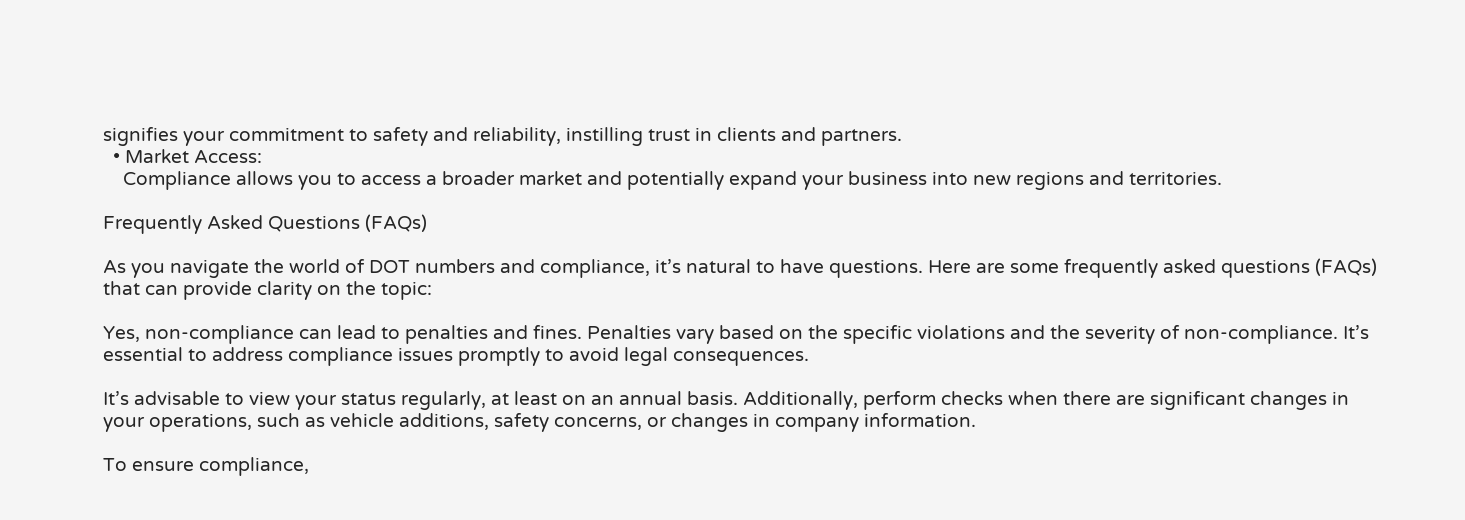signifies your commitment to safety and reliability, instilling trust in clients and partners.
  • Market Access:
    Compliance allows you to access a broader market and potentially expand your business into new regions and territories.

Frequently Asked Questions (FAQs)

As you navigate the world of DOT numbers and compliance, it’s natural to have questions. Here are some frequently asked questions (FAQs) that can provide clarity on the topic:

Yes, non-compliance can lead to penalties and fines. Penalties vary based on the specific violations and the severity of non-compliance. It’s essential to address compliance issues promptly to avoid legal consequences.

It’s advisable to view your status regularly, at least on an annual basis. Additionally, perform checks when there are significant changes in your operations, such as vehicle additions, safety concerns, or changes in company information.

To ensure compliance,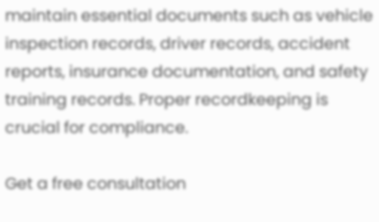maintain essential documents such as vehicle inspection records, driver records, accident reports, insurance documentation, and safety training records. Proper recordkeeping is crucial for compliance.

Get a free consultation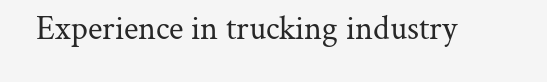Experience in trucking industry